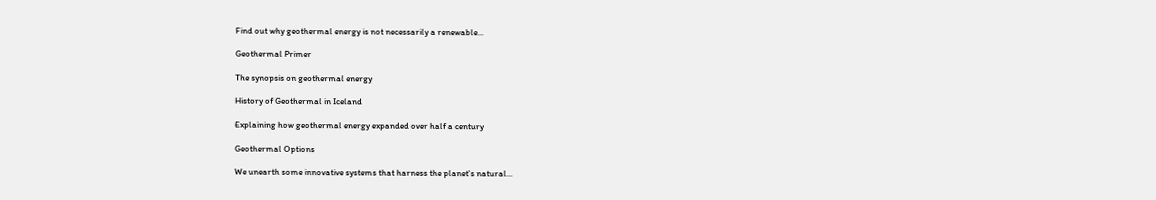Find out why geothermal energy is not necessarily a renewable...

Geothermal Primer

The synopsis on geothermal energy

History of Geothermal in Iceland

Explaining how geothermal energy expanded over half a century

Geothermal Options

We unearth some innovative systems that harness the planet's natural...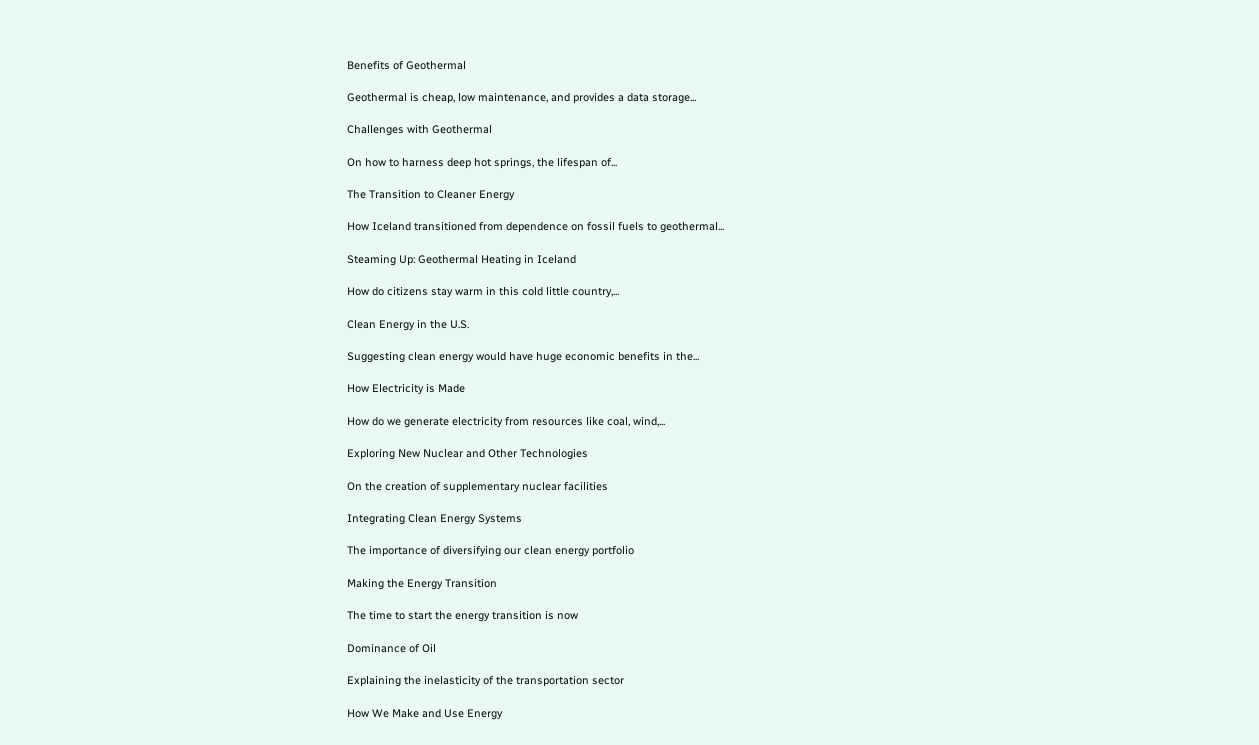Benefits of Geothermal

Geothermal is cheap, low maintenance, and provides a data storage...

Challenges with Geothermal

On how to harness deep hot springs, the lifespan of...

The Transition to Cleaner Energy

How Iceland transitioned from dependence on fossil fuels to geothermal...

Steaming Up: Geothermal Heating in Iceland

How do citizens stay warm in this cold little country,...

Clean Energy in the U.S.

Suggesting clean energy would have huge economic benefits in the...

How Electricity is Made

How do we generate electricity from resources like coal, wind,...

Exploring New Nuclear and Other Technologies

On the creation of supplementary nuclear facilities

Integrating Clean Energy Systems

The importance of diversifying our clean energy portfolio

Making the Energy Transition

The time to start the energy transition is now

Dominance of Oil

Explaining the inelasticity of the transportation sector

How We Make and Use Energy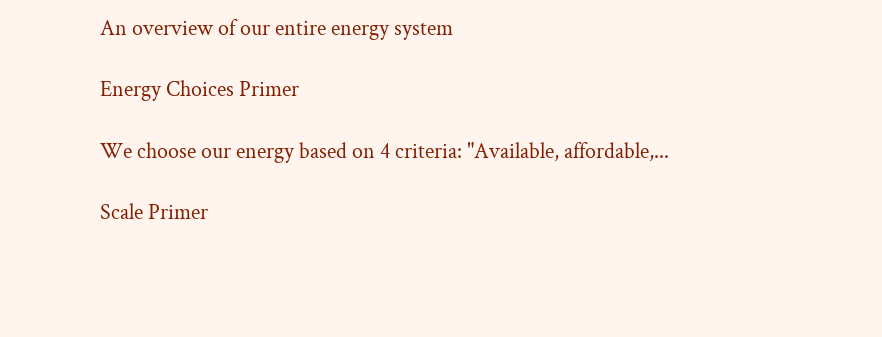An overview of our entire energy system

Energy Choices Primer

We choose our energy based on 4 criteria: "Available, affordable,...

Scale Primer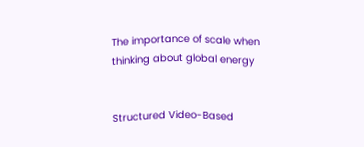The importance of scale when thinking about global energy


Structured Video-Based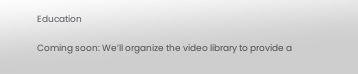Education

Coming soon: We’ll organize the video library to provide a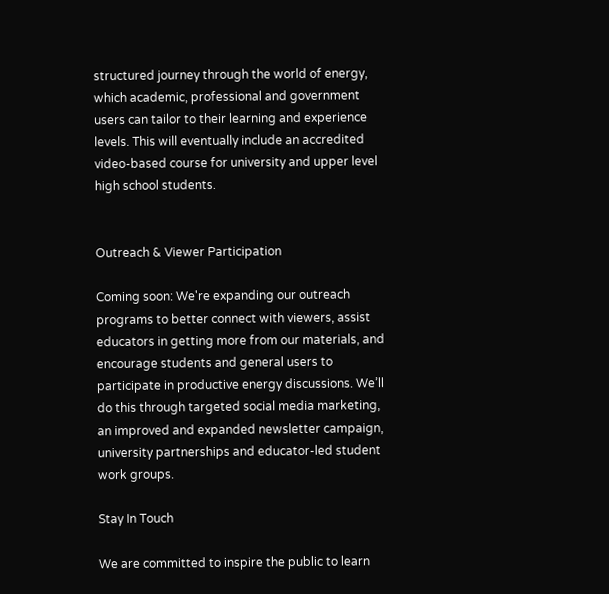structured journey through the world of energy, which academic, professional and government users can tailor to their learning and experience levels. This will eventually include an accredited video-based course for university and upper level high school students.


Outreach & Viewer Participation

Coming soon: We're expanding our outreach programs to better connect with viewers, assist educators in getting more from our materials, and encourage students and general users to participate in productive energy discussions. We’ll do this through targeted social media marketing, an improved and expanded newsletter campaign, university partnerships and educator-led student work groups.

Stay In Touch

We are committed to inspire the public to learn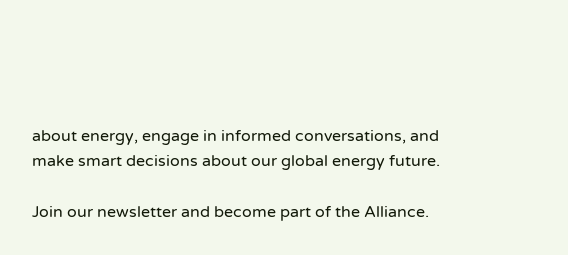about energy, engage in informed conversations, and make smart decisions about our global energy future.

Join our newsletter and become part of the Alliance.